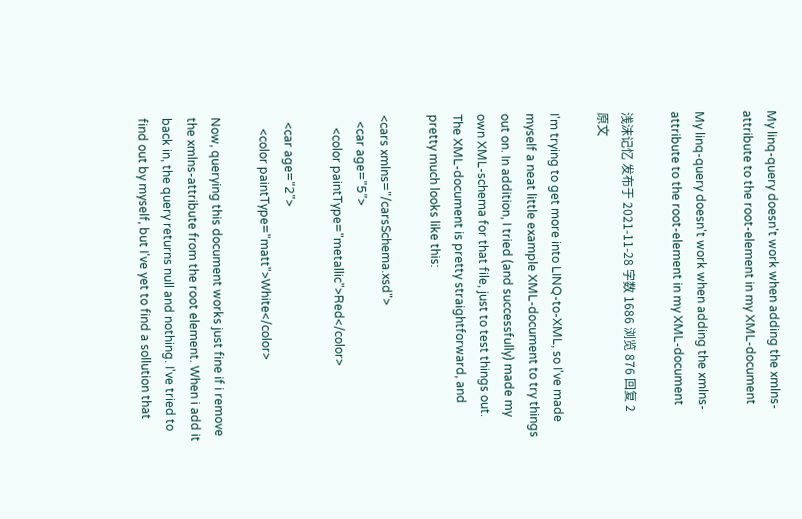My linq-query doesn't work when adding the xmlns-attribute to the root-element in my XML-document

My linq-query doesn't work when adding the xmlns-attribute to the root-element in my XML-document

浅沫记忆 发布于 2021-11-28 字数 1686 浏览 876 回复 2 原文

I'm trying to get more into LINQ-to-XML, so I've made myself a neat little example XML-document to try things out on. In addition, I tried (and successfully) made my own XML-schema for that file, just to test things out. The XML-document is pretty straightforward, and pretty much looks like this:

<cars xmlns="/carsSchema.xsd">
  <car age="5">
    <color paintType="metallic">Red</color>

  <car age="2">
    <color paintType="matt">White</color>

Now, querying this document works just fine if i remove the xmlns-attribute from the root element. When i add it back in, the query returns null and nothing. I've tried to find out by myself, but I've yet to find a sollution that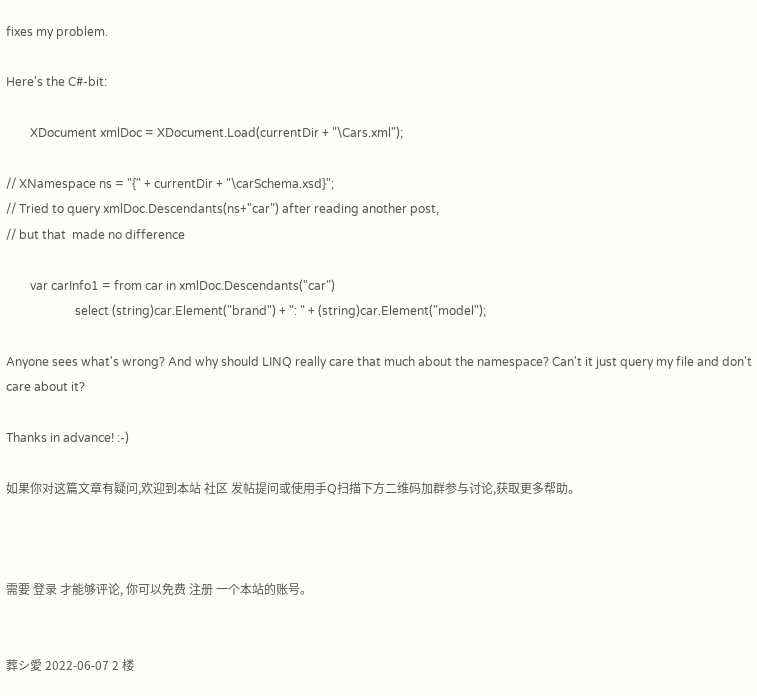fixes my problem.

Here's the C#-bit:

        XDocument xmlDoc = XDocument.Load(currentDir + "\Cars.xml");

// XNamespace ns = "{" + currentDir + "\carSchema.xsd}";
// Tried to query xmlDoc.Descendants(ns+"car") after reading another post,
// but that  made no difference

        var carInfo1 = from car in xmlDoc.Descendants("car")
                       select (string)car.Element("brand") + ": " + (string)car.Element("model");

Anyone sees what's wrong? And why should LINQ really care that much about the namespace? Can't it just query my file and don't care about it?

Thanks in advance! :-)

如果你对这篇文章有疑问,欢迎到本站 社区 发帖提问或使用手Q扫描下方二维码加群参与讨论,获取更多帮助。



需要 登录 才能够评论, 你可以免费 注册 一个本站的账号。


葬シ愛 2022-06-07 2 楼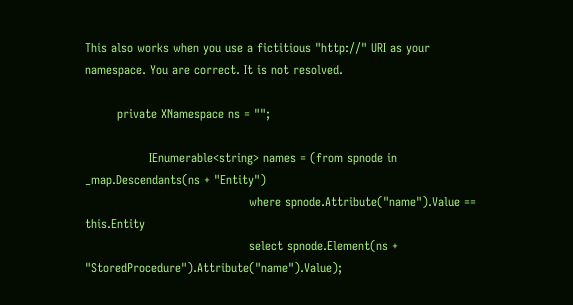This also works when you use a fictitious "http://" URI as your namespace. You are correct. It is not resolved.

        private XNamespace ns = "";

                IEnumerable<string> names = (from spnode in _map.Descendants(ns + "Entity")
                                         where spnode.Attribute("name").Value == this.Entity
                                         select spnode.Element(ns + "StoredProcedure").Attribute("name").Value);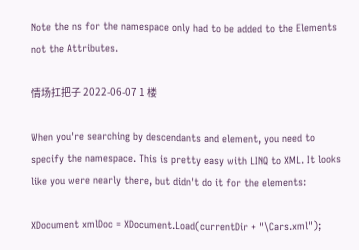Note the ns for the namespace only had to be added to the Elements not the Attributes.

情场扛把子 2022-06-07 1 楼

When you're searching by descendants and element, you need to specify the namespace. This is pretty easy with LINQ to XML. It looks like you were nearly there, but didn't do it for the elements:

XDocument xmlDoc = XDocument.Load(currentDir + "\Cars.xml");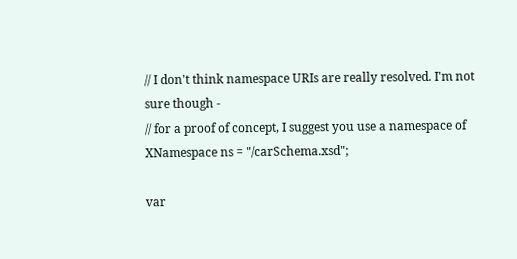// I don't think namespace URIs are really resolved. I'm not sure though -
// for a proof of concept, I suggest you use a namespace of
XNamespace ns = "/carSchema.xsd";

var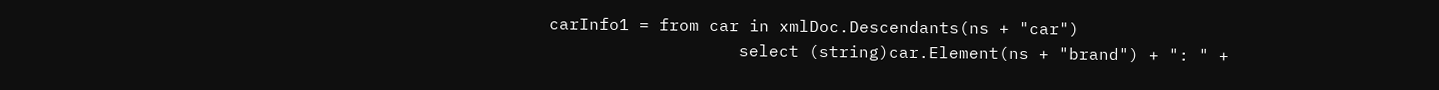carInfo1 = from car in xmlDoc.Descendants(ns + "car")
                   select (string)car.Element(ns + "brand") + ": " +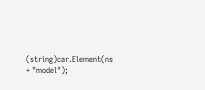(string)car.Element(ns + "model");